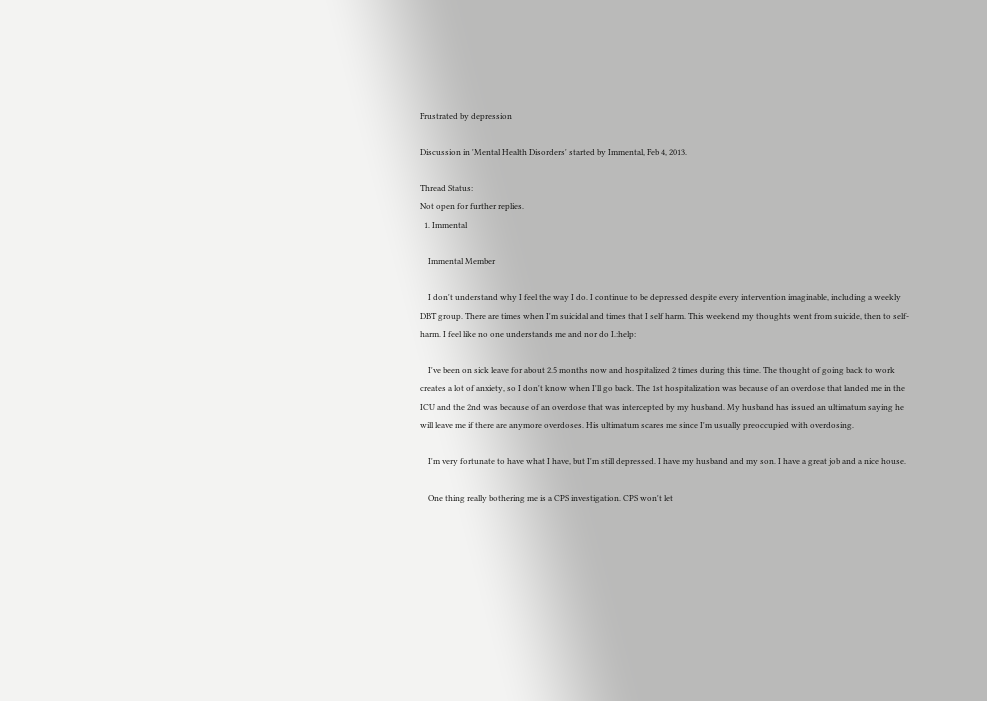Frustrated by depression

Discussion in 'Mental Health Disorders' started by Immental, Feb 4, 2013.

Thread Status:
Not open for further replies.
  1. Immental

    Immental Member

    I don't understand why I feel the way I do. I continue to be depressed despite every intervention imaginable, including a weekly DBT group. There are times when I'm suicidal and times that I self harm. This weekend my thoughts went from suicide, then to self-harm. I feel like no one understands me and nor do I.:help:

    I've been on sick leave for about 2.5 months now and hospitalized 2 times during this time. The thought of going back to work creates a lot of anxiety, so I don't know when I'll go back. The 1st hospitalization was because of an overdose that landed me in the ICU and the 2nd was because of an overdose that was intercepted by my husband. My husband has issued an ultimatum saying he will leave me if there are anymore overdoses. His ultimatum scares me since I'm usually preoccupied with overdosing.

    I'm very fortunate to have what I have, but I'm still depressed. I have my husband and my son. I have a great job and a nice house.

    One thing really bothering me is a CPS investigation. CPS won't let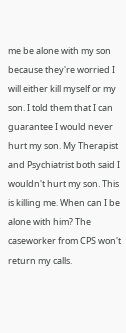me be alone with my son because they're worried I will either kill myself or my son. I told them that I can guarantee I would never hurt my son. My Therapist and Psychiatrist both said I wouldn't hurt my son. This is killing me. When can I be alone with him? The caseworker from CPS won't return my calls.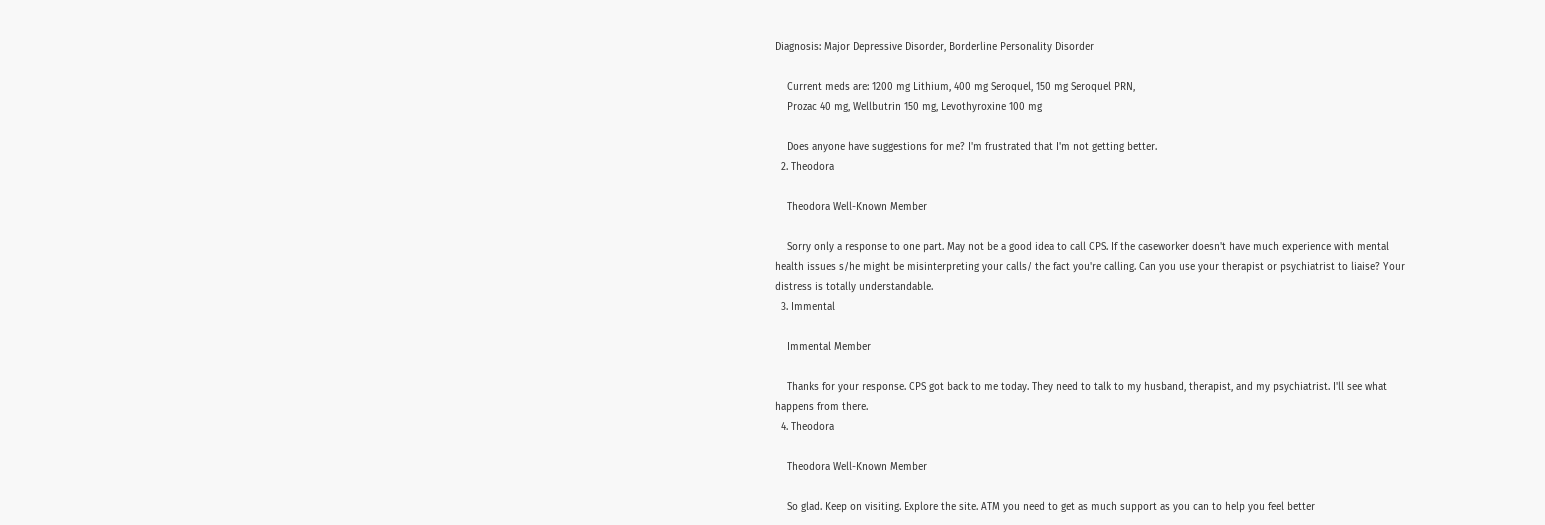Diagnosis: Major Depressive Disorder, Borderline Personality Disorder

    Current meds are: 1200 mg Lithium, 400 mg Seroquel, 150 mg Seroquel PRN,
    Prozac 40 mg, Wellbutrin 150 mg, Levothyroxine 100 mg

    Does anyone have suggestions for me? I'm frustrated that I'm not getting better.
  2. Theodora

    Theodora Well-Known Member

    Sorry only a response to one part. May not be a good idea to call CPS. If the caseworker doesn't have much experience with mental health issues s/he might be misinterpreting your calls/ the fact you're calling. Can you use your therapist or psychiatrist to liaise? Your distress is totally understandable.
  3. Immental

    Immental Member

    Thanks for your response. CPS got back to me today. They need to talk to my husband, therapist, and my psychiatrist. I'll see what happens from there.
  4. Theodora

    Theodora Well-Known Member

    So glad. Keep on visiting. Explore the site. ATM you need to get as much support as you can to help you feel better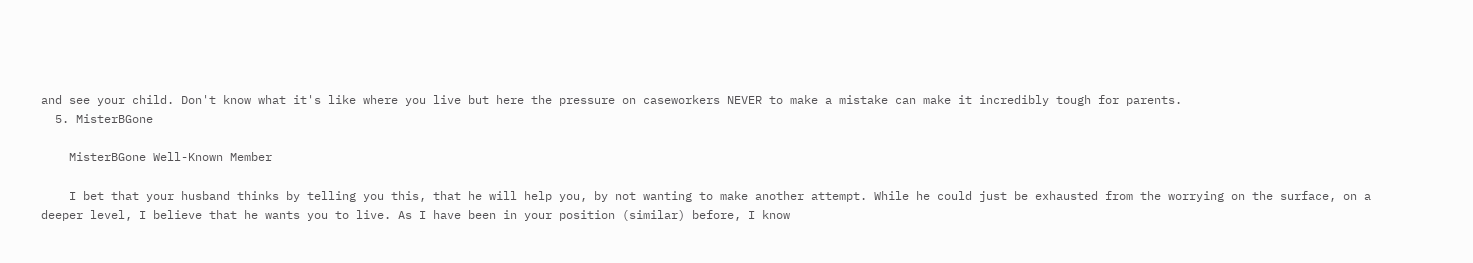and see your child. Don't know what it's like where you live but here the pressure on caseworkers NEVER to make a mistake can make it incredibly tough for parents.
  5. MisterBGone

    MisterBGone Well-Known Member

    I bet that your husband thinks by telling you this, that he will help you, by not wanting to make another attempt. While he could just be exhausted from the worrying on the surface, on a deeper level, I believe that he wants you to live. As I have been in your position (similar) before, I know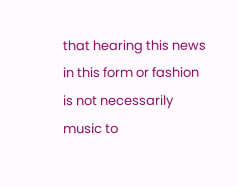that hearing this news in this form or fashion is not necessarily music to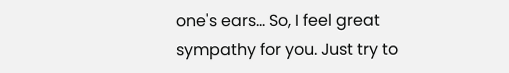one's ears... So, I feel great sympathy for you. Just try to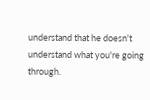understand that he doesn't understand what you're going through.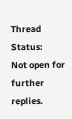Thread Status:
Not open for further replies.